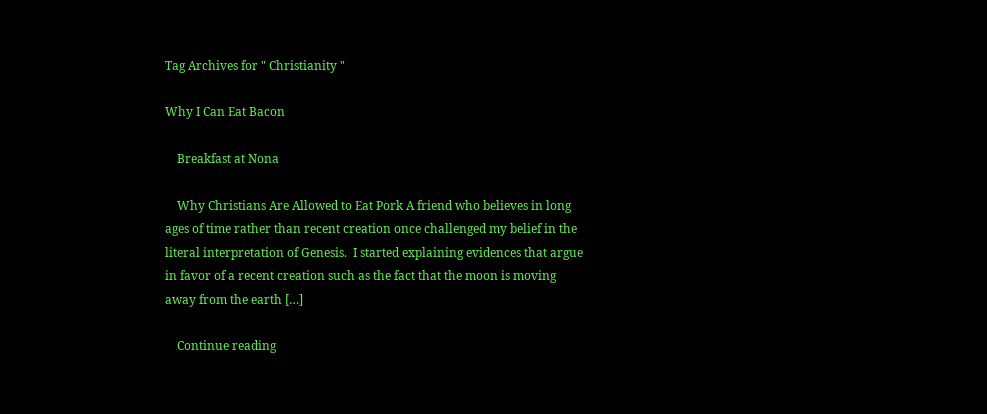Tag Archives for " Christianity "

Why I Can Eat Bacon

    Breakfast at Nona

    Why Christians Are Allowed to Eat Pork A friend who believes in long ages of time rather than recent creation once challenged my belief in the literal interpretation of Genesis.  I started explaining evidences that argue in favor of a recent creation such as the fact that the moon is moving away from the earth […]

    Continue reading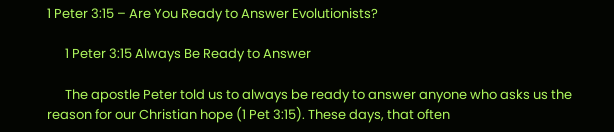1 Peter 3:15 – Are You Ready to Answer Evolutionists?

      1 Peter 3:15 Always Be Ready to Answer

      The apostle Peter told us to always be ready to answer anyone who asks us the reason for our Christian hope (1 Pet 3:15). These days, that often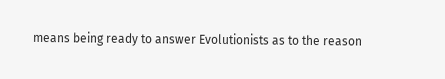means being ready to answer Evolutionists as to the reason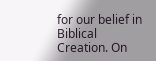for our belief in Biblical Creation. On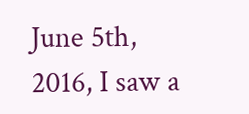June 5th, 2016, I saw a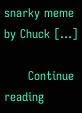snarky meme by Chuck […]

      Continue reading